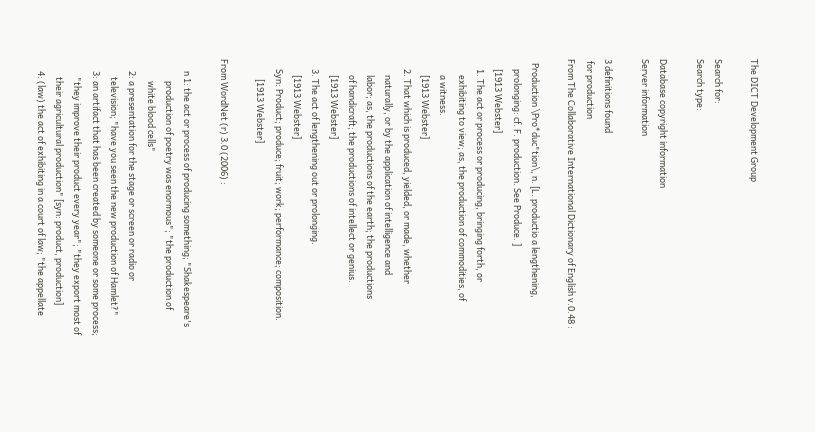The DICT Development Group

Search for:
Search type:

Database copyright information
Server information

3 definitions found
 for production
From The Collaborative International Dictionary of English v.0.48 :

  Production \Pro*duc"tion\, n. [L. productio a lengthening,
     prolonging: cf. F. production. See Produce. ]
     [1913 Webster]
     1. The act or process or producing, bringing forth, or
        exhibiting to view; as, the production of commodities, of
        a witness.
        [1913 Webster]
     2. That which is produced, yielded, or made, whether
        naturally, or by the application of intelligence and
        labor; as, the productions of the earth; the productions
        of handicraft; the productions of intellect or genius.
        [1913 Webster]
     3. The act of lengthening out or prolonging.
        [1913 Webster]
     Syn: Product; produce; fruit; work; performance; composition.
          [1913 Webster]

From WordNet (r) 3.0 (2006) :

      n 1: the act or process of producing something; "Shakespeare's
           production of poetry was enormous"; "the production of
           white blood cells"
      2: a presentation for the stage or screen or radio or
         television; "have you seen the new production of Hamlet?"
      3: an artifact that has been created by someone or some process;
         "they improve their product every year"; "they export most of
         their agricultural production" [syn: product, production]
      4: (law) the act of exhibiting in a court of law; "the appellate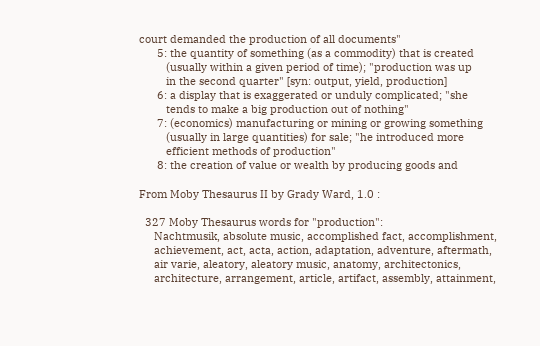court demanded the production of all documents"
      5: the quantity of something (as a commodity) that is created
         (usually within a given period of time); "production was up
         in the second quarter" [syn: output, yield, production]
      6: a display that is exaggerated or unduly complicated; "she
         tends to make a big production out of nothing"
      7: (economics) manufacturing or mining or growing something
         (usually in large quantities) for sale; "he introduced more
         efficient methods of production"
      8: the creation of value or wealth by producing goods and

From Moby Thesaurus II by Grady Ward, 1.0 :

  327 Moby Thesaurus words for "production":
     Nachtmusik, absolute music, accomplished fact, accomplishment,
     achievement, act, acta, action, adaptation, adventure, aftermath,
     air varie, aleatory, aleatory music, anatomy, architectonics,
     architecture, arrangement, article, artifact, assembly, attainment,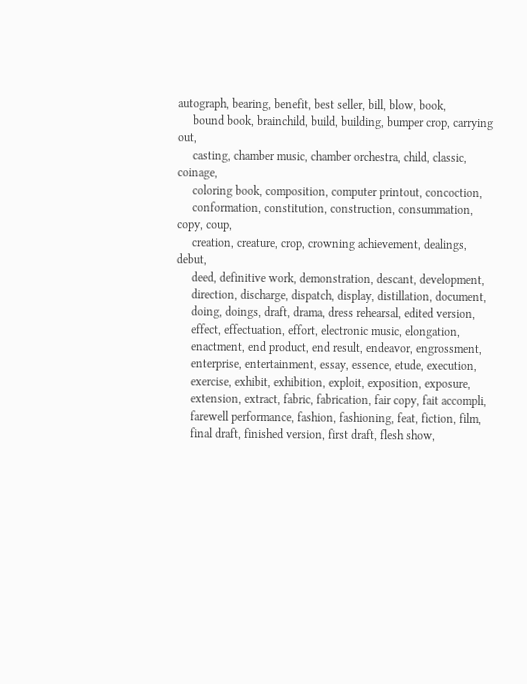autograph, bearing, benefit, best seller, bill, blow, book,
     bound book, brainchild, build, building, bumper crop, carrying out,
     casting, chamber music, chamber orchestra, child, classic, coinage,
     coloring book, composition, computer printout, concoction,
     conformation, constitution, construction, consummation, copy, coup,
     creation, creature, crop, crowning achievement, dealings, debut,
     deed, definitive work, demonstration, descant, development,
     direction, discharge, dispatch, display, distillation, document,
     doing, doings, draft, drama, dress rehearsal, edited version,
     effect, effectuation, effort, electronic music, elongation,
     enactment, end product, end result, endeavor, engrossment,
     enterprise, entertainment, essay, essence, etude, execution,
     exercise, exhibit, exhibition, exploit, exposition, exposure,
     extension, extract, fabric, fabrication, fair copy, fait accompli,
     farewell performance, fashion, fashioning, feat, fiction, film,
     final draft, finished version, first draft, flesh show,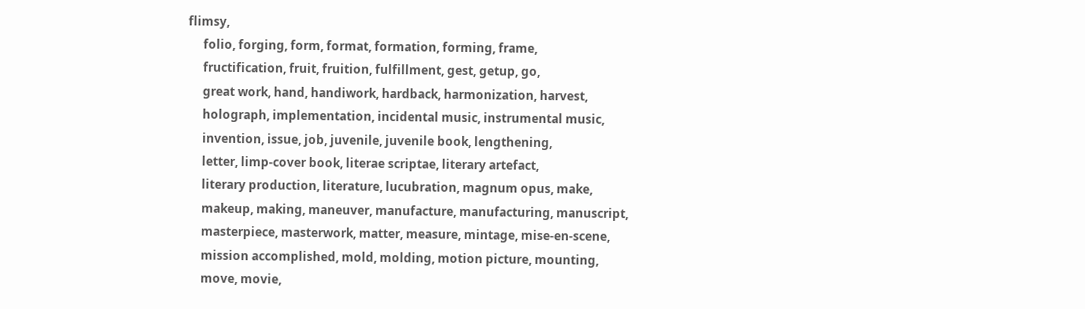flimsy,
     folio, forging, form, format, formation, forming, frame,
     fructification, fruit, fruition, fulfillment, gest, getup, go,
     great work, hand, handiwork, hardback, harmonization, harvest,
     holograph, implementation, incidental music, instrumental music,
     invention, issue, job, juvenile, juvenile book, lengthening,
     letter, limp-cover book, literae scriptae, literary artefact,
     literary production, literature, lucubration, magnum opus, make,
     makeup, making, maneuver, manufacture, manufacturing, manuscript,
     masterpiece, masterwork, matter, measure, mintage, mise-en-scene,
     mission accomplished, mold, molding, motion picture, mounting,
     move, movie,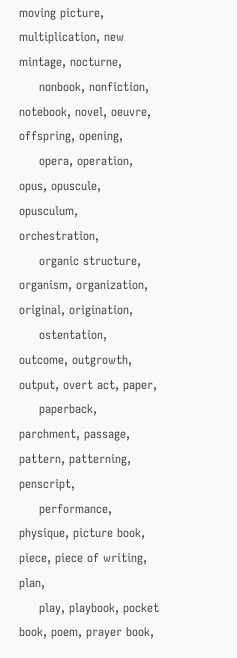moving picture, multiplication, new mintage, nocturne,
     nonbook, nonfiction, notebook, novel, oeuvre, offspring, opening,
     opera, operation, opus, opuscule, opusculum, orchestration,
     organic structure, organism, organization, original, origination,
     ostentation, outcome, outgrowth, output, overt act, paper,
     paperback, parchment, passage, pattern, patterning, penscript,
     performance, physique, picture book, piece, piece of writing, plan,
     play, playbook, pocket book, poem, prayer book,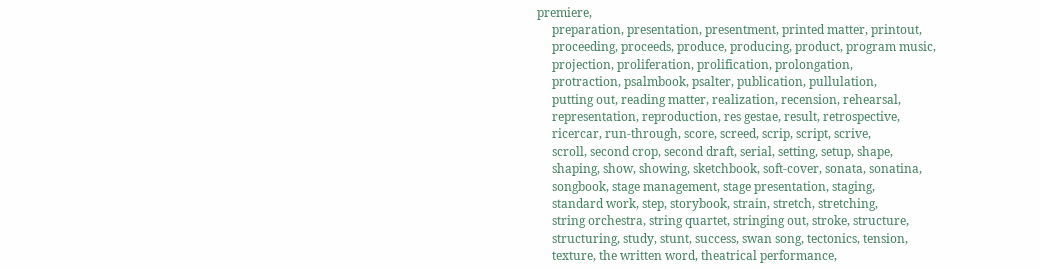premiere,
     preparation, presentation, presentment, printed matter, printout,
     proceeding, proceeds, produce, producing, product, program music,
     projection, proliferation, prolification, prolongation,
     protraction, psalmbook, psalter, publication, pullulation,
     putting out, reading matter, realization, recension, rehearsal,
     representation, reproduction, res gestae, result, retrospective,
     ricercar, run-through, score, screed, scrip, script, scrive,
     scroll, second crop, second draft, serial, setting, setup, shape,
     shaping, show, showing, sketchbook, soft-cover, sonata, sonatina,
     songbook, stage management, stage presentation, staging,
     standard work, step, storybook, strain, stretch, stretching,
     string orchestra, string quartet, stringing out, stroke, structure,
     structuring, study, stunt, success, swan song, tectonics, tension,
     texture, the written word, theatrical performance,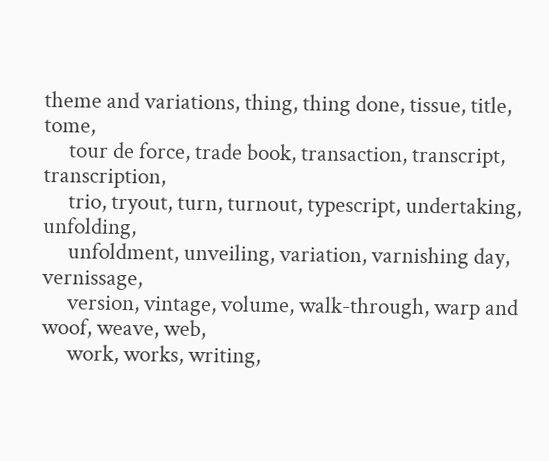theme and variations, thing, thing done, tissue, title, tome,
     tour de force, trade book, transaction, transcript, transcription,
     trio, tryout, turn, turnout, typescript, undertaking, unfolding,
     unfoldment, unveiling, variation, varnishing day, vernissage,
     version, vintage, volume, walk-through, warp and woof, weave, web,
     work, works, writing,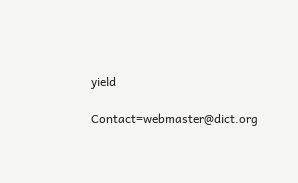yield

Contact=webmaster@dict.org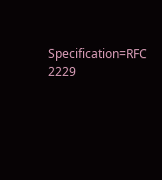Specification=RFC 2229